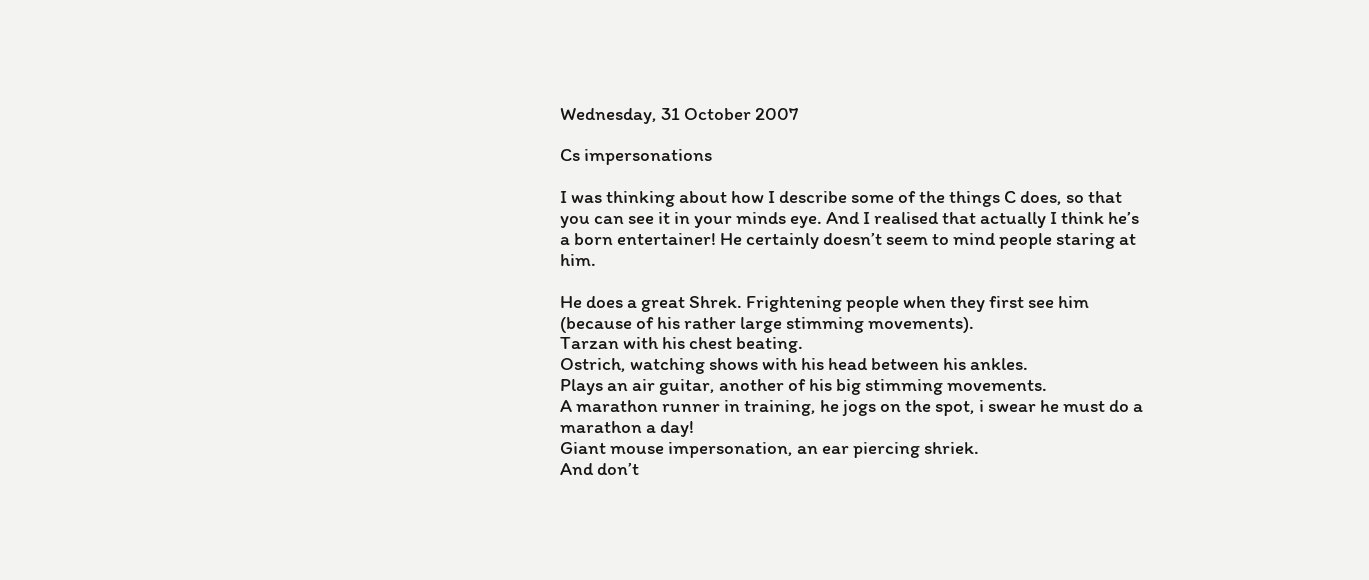Wednesday, 31 October 2007

Cs impersonations

I was thinking about how I describe some of the things C does, so that you can see it in your minds eye. And I realised that actually I think he’s a born entertainer! He certainly doesn’t seem to mind people staring at him.

He does a great Shrek. Frightening people when they first see him (because of his rather large stimming movements).
Tarzan with his chest beating.
Ostrich, watching shows with his head between his ankles.
Plays an air guitar, another of his big stimming movements.
A marathon runner in training, he jogs on the spot, i swear he must do a marathon a day!
Giant mouse impersonation, an ear piercing shriek.
And don’t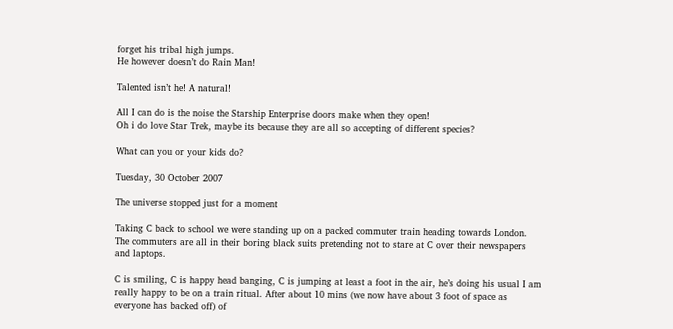forget his tribal high jumps.
He however doesn’t do Rain Man!

Talented isn’t he! A natural!

All I can do is the noise the Starship Enterprise doors make when they open!
Oh i do love Star Trek, maybe its because they are all so accepting of different species?

What can you or your kids do?

Tuesday, 30 October 2007

The universe stopped just for a moment

Taking C back to school we were standing up on a packed commuter train heading towards London. The commuters are all in their boring black suits pretending not to stare at C over their newspapers and laptops.

C is smiling, C is happy head banging, C is jumping at least a foot in the air, he’s doing his usual I am really happy to be on a train ritual. After about 10 mins (we now have about 3 foot of space as everyone has backed off) of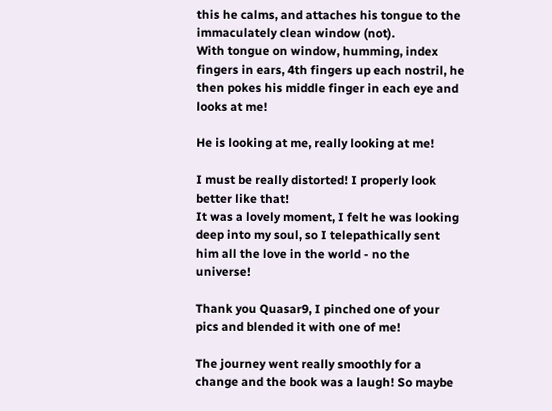this he calms, and attaches his tongue to the immaculately clean window (not).
With tongue on window, humming, index fingers in ears, 4th fingers up each nostril, he then pokes his middle finger in each eye and looks at me!

He is looking at me, really looking at me!

I must be really distorted! I properly look better like that!
It was a lovely moment, I felt he was looking deep into my soul, so I telepathically sent him all the love in the world - no the universe!

Thank you Quasar9, I pinched one of your pics and blended it with one of me!

The journey went really smoothly for a change and the book was a laugh! So maybe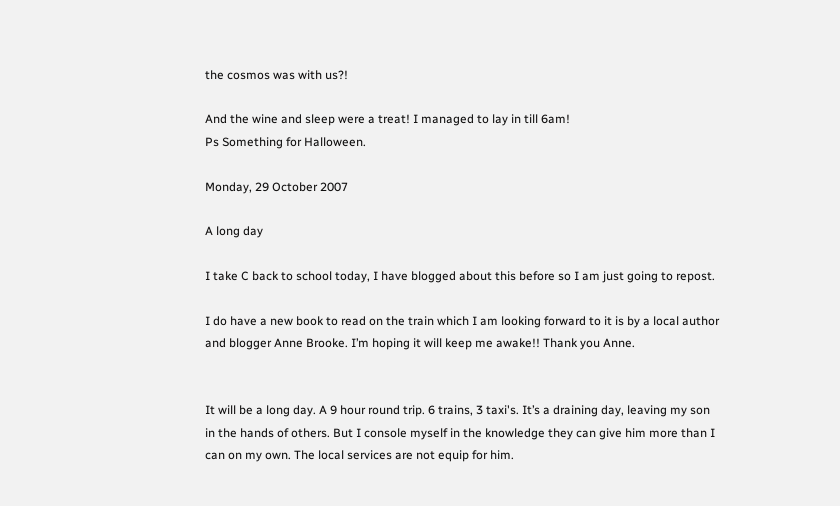the cosmos was with us?!

And the wine and sleep were a treat! I managed to lay in till 6am!
Ps Something for Halloween.

Monday, 29 October 2007

A long day

I take C back to school today, I have blogged about this before so I am just going to repost.

I do have a new book to read on the train which I am looking forward to it is by a local author and blogger Anne Brooke. I’m hoping it will keep me awake!! Thank you Anne.


It will be a long day. A 9 hour round trip. 6 trains, 3 taxi's. It’s a draining day, leaving my son in the hands of others. But I console myself in the knowledge they can give him more than I can on my own. The local services are not equip for him.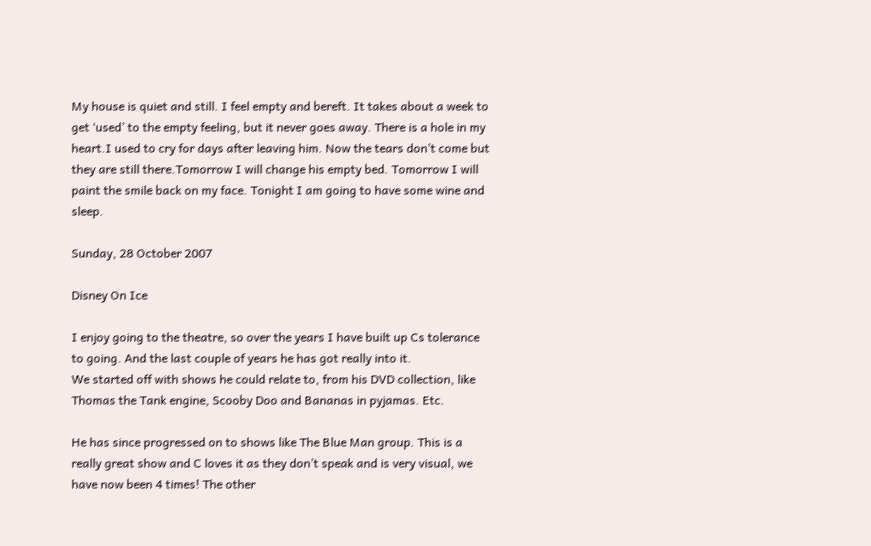My house is quiet and still. I feel empty and bereft. It takes about a week to get ‘used’ to the empty feeling, but it never goes away. There is a hole in my heart.I used to cry for days after leaving him. Now the tears don’t come but they are still there.Tomorrow I will change his empty bed. Tomorrow I will paint the smile back on my face. Tonight I am going to have some wine and sleep.

Sunday, 28 October 2007

Disney On Ice

I enjoy going to the theatre, so over the years I have built up Cs tolerance to going. And the last couple of years he has got really into it.
We started off with shows he could relate to, from his DVD collection, like Thomas the Tank engine, Scooby Doo and Bananas in pyjamas. Etc.

He has since progressed on to shows like The Blue Man group. This is a really great show and C loves it as they don’t speak and is very visual, we have now been 4 times! The other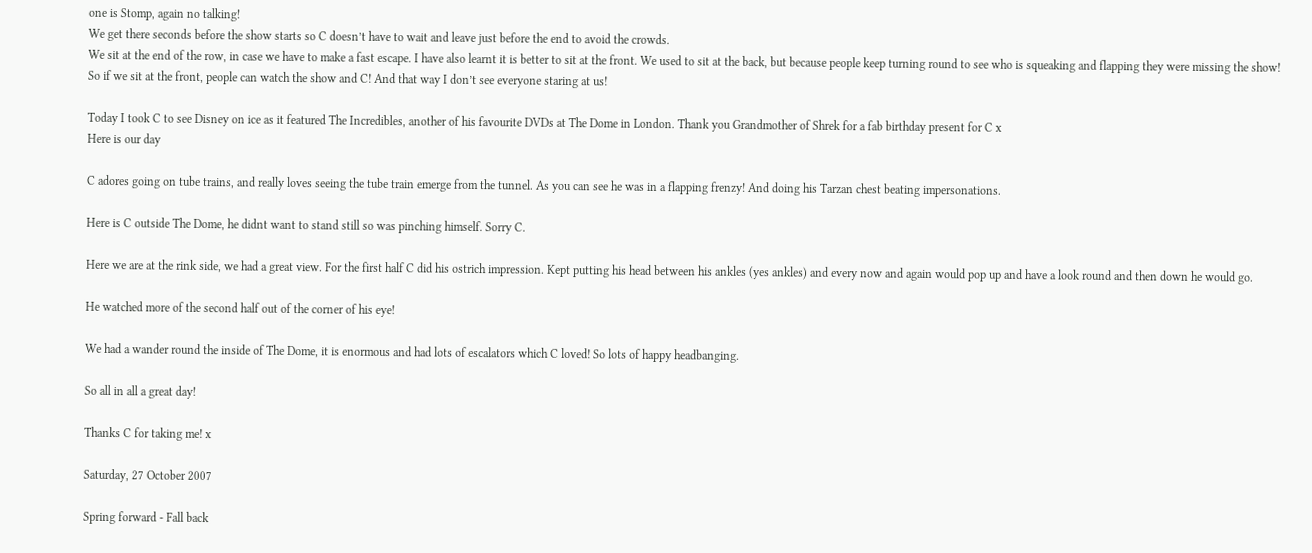one is Stomp, again no talking!
We get there seconds before the show starts so C doesn’t have to wait and leave just before the end to avoid the crowds.
We sit at the end of the row, in case we have to make a fast escape. I have also learnt it is better to sit at the front. We used to sit at the back, but because people keep turning round to see who is squeaking and flapping they were missing the show! So if we sit at the front, people can watch the show and C! And that way I don’t see everyone staring at us!

Today I took C to see Disney on ice as it featured The Incredibles, another of his favourite DVDs at The Dome in London. Thank you Grandmother of Shrek for a fab birthday present for C x
Here is our day

C adores going on tube trains, and really loves seeing the tube train emerge from the tunnel. As you can see he was in a flapping frenzy! And doing his Tarzan chest beating impersonations.

Here is C outside The Dome, he didnt want to stand still so was pinching himself. Sorry C.

Here we are at the rink side, we had a great view. For the first half C did his ostrich impression. Kept putting his head between his ankles (yes ankles) and every now and again would pop up and have a look round and then down he would go.

He watched more of the second half out of the corner of his eye!

We had a wander round the inside of The Dome, it is enormous and had lots of escalators which C loved! So lots of happy headbanging.

So all in all a great day!

Thanks C for taking me! x

Saturday, 27 October 2007

Spring forward - Fall back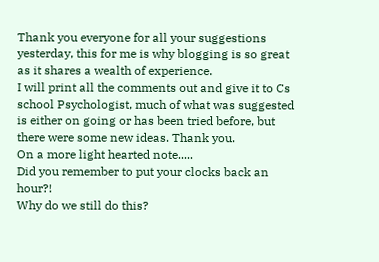Thank you everyone for all your suggestions yesterday, this for me is why blogging is so great as it shares a wealth of experience.
I will print all the comments out and give it to Cs school Psychologist, much of what was suggested is either on going or has been tried before, but there were some new ideas. Thank you.
On a more light hearted note.....
Did you remember to put your clocks back an hour?!
Why do we still do this?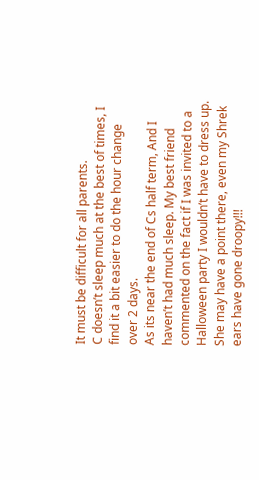It must be difficult for all parents.
C doesn’t sleep much at the best of times, I find it a bit easier to do the hour change over 2 days.
As its near the end of Cs half term, And I haven’t had much sleep. My best friend commented on the fact if I was invited to a Halloween party I wouldn’t have to dress up.
She may have a point there, even my Shrek ears have gone droopy!!!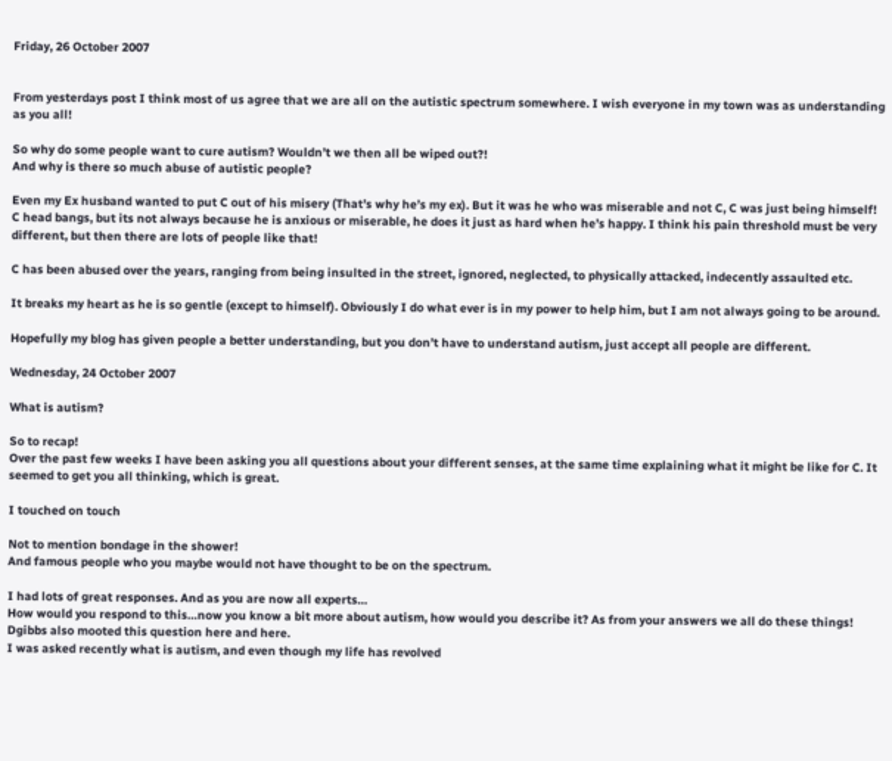Friday, 26 October 2007


From yesterdays post I think most of us agree that we are all on the autistic spectrum somewhere. I wish everyone in my town was as understanding as you all!

So why do some people want to cure autism? Wouldn’t we then all be wiped out?!
And why is there so much abuse of autistic people?

Even my Ex husband wanted to put C out of his misery (That’s why he’s my ex). But it was he who was miserable and not C, C was just being himself!
C head bangs, but its not always because he is anxious or miserable, he does it just as hard when he’s happy. I think his pain threshold must be very different, but then there are lots of people like that!

C has been abused over the years, ranging from being insulted in the street, ignored, neglected, to physically attacked, indecently assaulted etc.

It breaks my heart as he is so gentle (except to himself). Obviously I do what ever is in my power to help him, but I am not always going to be around.

Hopefully my blog has given people a better understanding, but you don’t have to understand autism, just accept all people are different.

Wednesday, 24 October 2007

What is autism?

So to recap!
Over the past few weeks I have been asking you all questions about your different senses, at the same time explaining what it might be like for C. It seemed to get you all thinking, which is great.

I touched on touch

Not to mention bondage in the shower!
And famous people who you maybe would not have thought to be on the spectrum.

I had lots of great responses. And as you are now all experts…
How would you respond to this…now you know a bit more about autism, how would you describe it? As from your answers we all do these things! Dgibbs also mooted this question here and here.
I was asked recently what is autism, and even though my life has revolved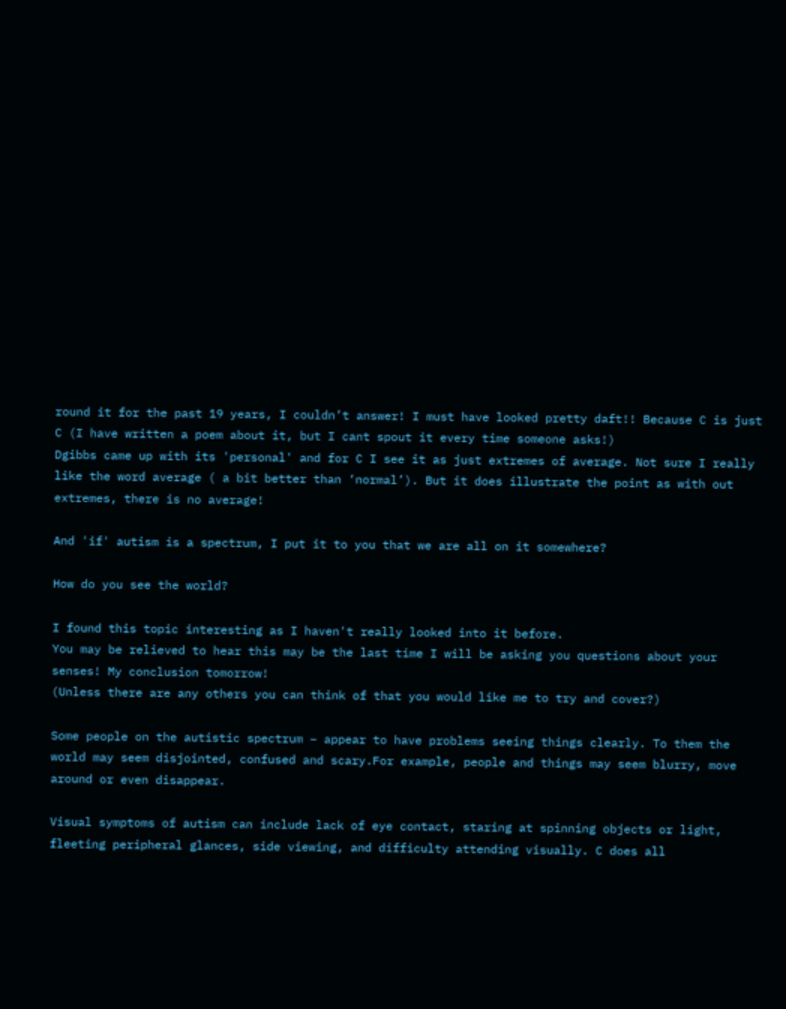round it for the past 19 years, I couldn’t answer! I must have looked pretty daft!! Because C is just C (I have written a poem about it, but I cant spout it every time someone asks!)
Dgibbs came up with its 'personal' and for C I see it as just extremes of average. Not sure I really like the word average ( a bit better than ‘normal’). But it does illustrate the point as with out extremes, there is no average!

And 'if' autism is a spectrum, I put it to you that we are all on it somewhere?

How do you see the world?

I found this topic interesting as I haven't really looked into it before.
You may be relieved to hear this may be the last time I will be asking you questions about your senses! My conclusion tomorrow!
(Unless there are any others you can think of that you would like me to try and cover?)

Some people on the autistic spectrum – appear to have problems seeing things clearly. To them the world may seem disjointed, confused and scary.For example, people and things may seem blurry, move around or even disappear.

Visual symptoms of autism can include lack of eye contact, staring at spinning objects or light, fleeting peripheral glances, side viewing, and difficulty attending visually. C does all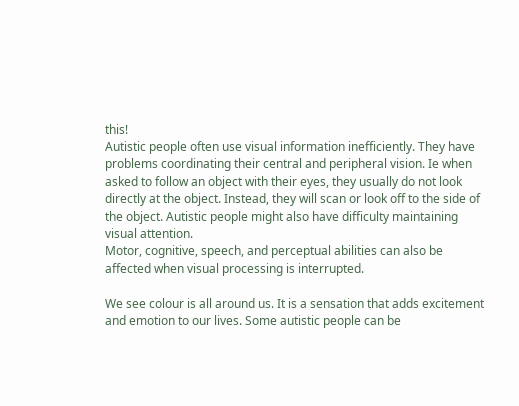this!
Autistic people often use visual information inefficiently. They have problems coordinating their central and peripheral vision. Ie when asked to follow an object with their eyes, they usually do not look directly at the object. Instead, they will scan or look off to the side of the object. Autistic people might also have difficulty maintaining visual attention.
Motor, cognitive, speech, and perceptual abilities can also be affected when visual processing is interrupted.

We see colour is all around us. It is a sensation that adds excitement and emotion to our lives. Some autistic people can be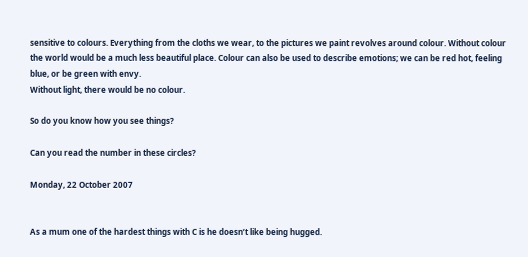sensitive to colours. Everything from the cloths we wear, to the pictures we paint revolves around colour. Without colour the world would be a much less beautiful place. Colour can also be used to describe emotions; we can be red hot, feeling blue, or be green with envy.
Without light, there would be no colour.

So do you know how you see things?

Can you read the number in these circles?

Monday, 22 October 2007


As a mum one of the hardest things with C is he doesn’t like being hugged.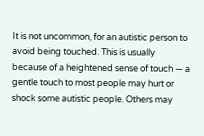It is not uncommon, for an autistic person to avoid being touched. This is usually because of a heightened sense of touch — a gentle touch to most people may hurt or shock some autistic people. Others may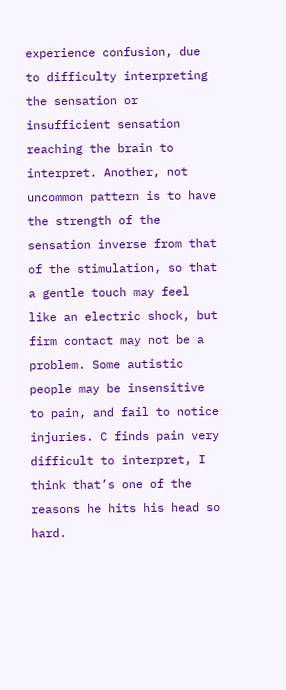experience confusion, due to difficulty interpreting the sensation or insufficient sensation reaching the brain to interpret. Another, not uncommon pattern is to have the strength of the sensation inverse from that of the stimulation, so that a gentle touch may feel like an electric shock, but firm contact may not be a problem. Some autistic people may be insensitive to pain, and fail to notice injuries. C finds pain very difficult to interpret, I think that’s one of the reasons he hits his head so hard.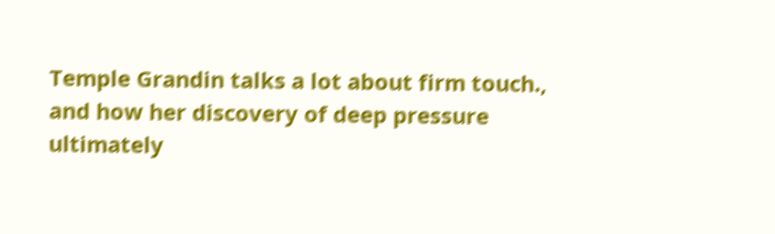Temple Grandin talks a lot about firm touch., and how her discovery of deep pressure ultimately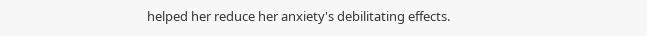helped her reduce her anxiety's debilitating effects.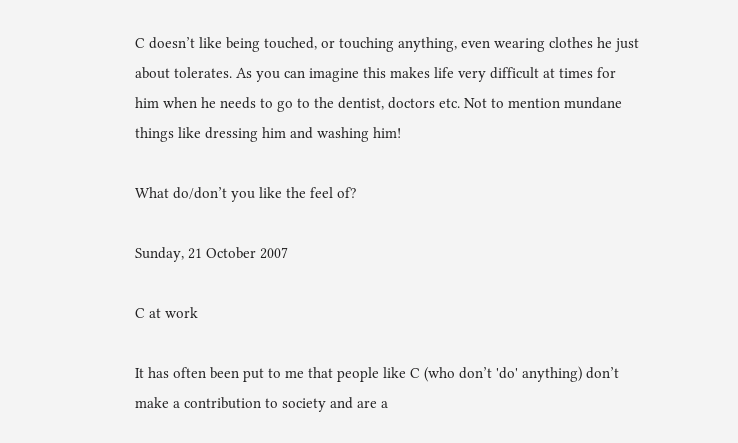C doesn’t like being touched, or touching anything, even wearing clothes he just about tolerates. As you can imagine this makes life very difficult at times for him when he needs to go to the dentist, doctors etc. Not to mention mundane things like dressing him and washing him!

What do/don’t you like the feel of?

Sunday, 21 October 2007

C at work

It has often been put to me that people like C (who don’t 'do' anything) don’t make a contribution to society and are a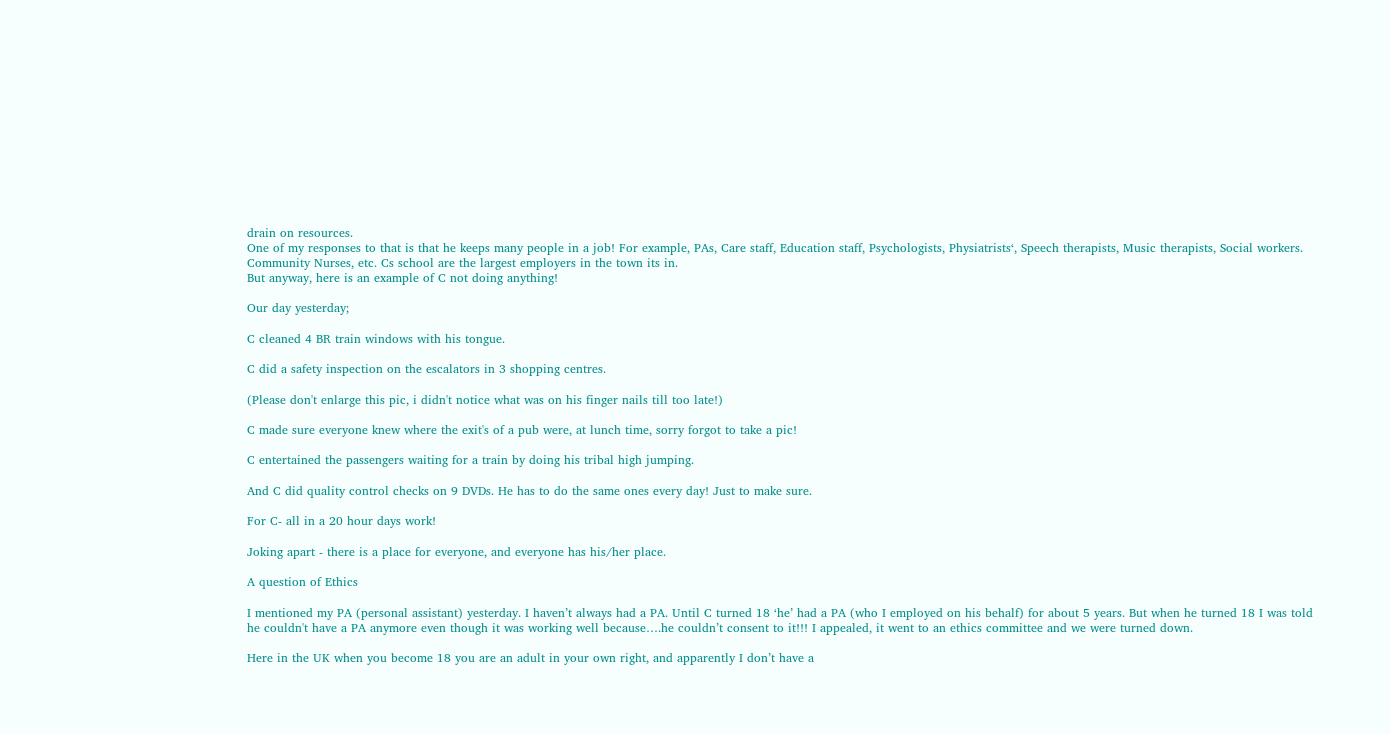drain on resources.
One of my responses to that is that he keeps many people in a job! For example, PAs, Care staff, Education staff, Psychologists, Physiatrists‘, Speech therapists, Music therapists, Social workers. Community Nurses, etc. Cs school are the largest employers in the town its in.
But anyway, here is an example of C not doing anything!

Our day yesterday;

C cleaned 4 BR train windows with his tongue.

C did a safety inspection on the escalators in 3 shopping centres.

(Please don't enlarge this pic, i didn't notice what was on his finger nails till too late!)

C made sure everyone knew where the exit's of a pub were, at lunch time, sorry forgot to take a pic!

C entertained the passengers waiting for a train by doing his tribal high jumping.

And C did quality control checks on 9 DVDs. He has to do the same ones every day! Just to make sure.

For C- all in a 20 hour days work!

Joking apart - there is a place for everyone, and everyone has his/her place.

A question of Ethics

I mentioned my PA (personal assistant) yesterday. I haven’t always had a PA. Until C turned 18 ‘he’ had a PA (who I employed on his behalf) for about 5 years. But when he turned 18 I was told he couldn't have a PA anymore even though it was working well because….he couldn’t consent to it!!! I appealed, it went to an ethics committee and we were turned down.

Here in the UK when you become 18 you are an adult in your own right, and apparently I don’t have a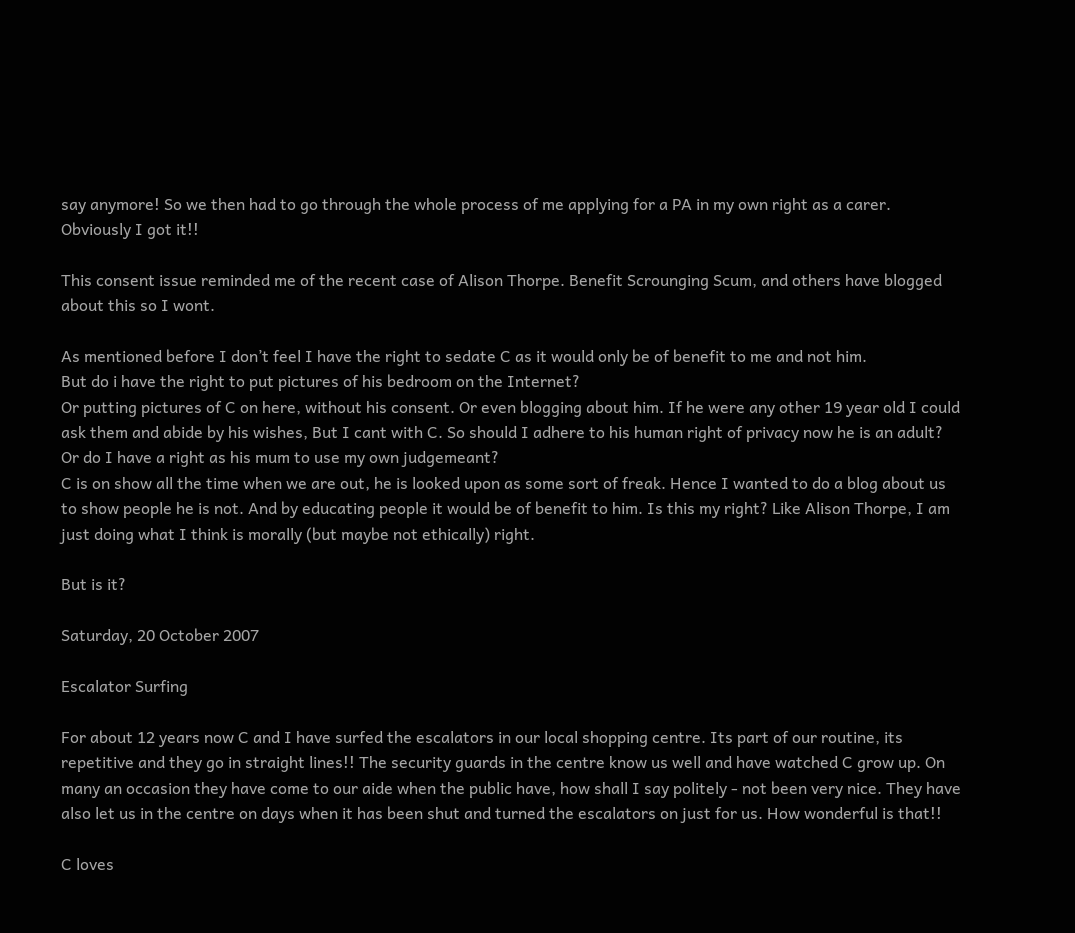say anymore! So we then had to go through the whole process of me applying for a PA in my own right as a carer. Obviously I got it!!

This consent issue reminded me of the recent case of Alison Thorpe. Benefit Scrounging Scum, and others have blogged about this so I wont.

As mentioned before I don’t feel I have the right to sedate C as it would only be of benefit to me and not him.
But do i have the right to put pictures of his bedroom on the Internet?
Or putting pictures of C on here, without his consent. Or even blogging about him. If he were any other 19 year old I could ask them and abide by his wishes, But I cant with C. So should I adhere to his human right of privacy now he is an adult? Or do I have a right as his mum to use my own judgemeant?
C is on show all the time when we are out, he is looked upon as some sort of freak. Hence I wanted to do a blog about us to show people he is not. And by educating people it would be of benefit to him. Is this my right? Like Alison Thorpe, I am just doing what I think is morally (but maybe not ethically) right.

But is it?

Saturday, 20 October 2007

Escalator Surfing

For about 12 years now C and I have surfed the escalators in our local shopping centre. Its part of our routine, its repetitive and they go in straight lines!! The security guards in the centre know us well and have watched C grow up. On many an occasion they have come to our aide when the public have, how shall I say politely - not been very nice. They have also let us in the centre on days when it has been shut and turned the escalators on just for us. How wonderful is that!!

C loves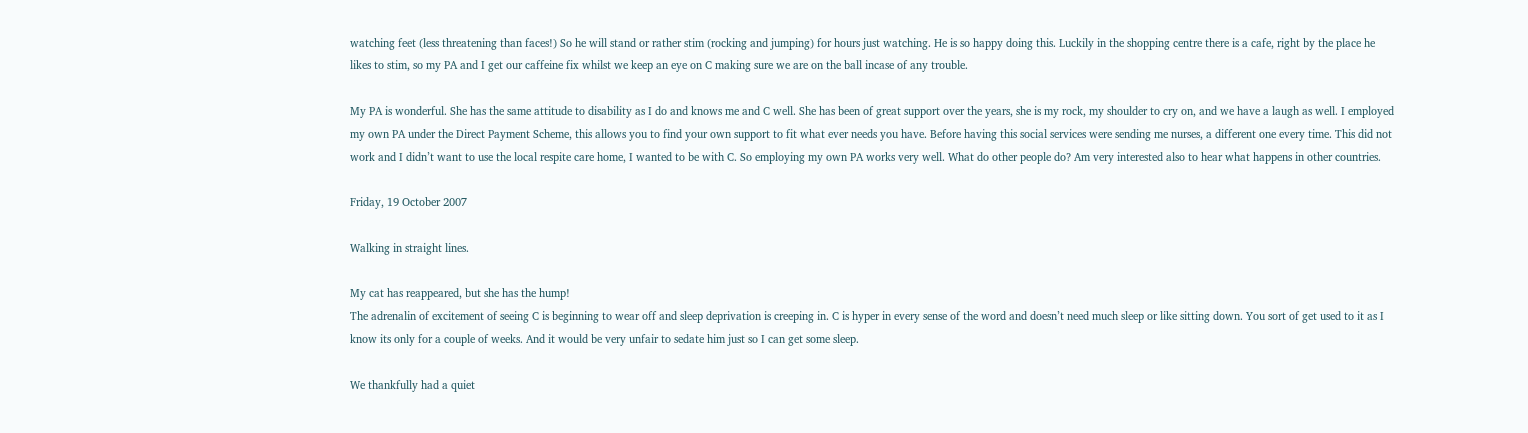watching feet (less threatening than faces!) So he will stand or rather stim (rocking and jumping) for hours just watching. He is so happy doing this. Luckily in the shopping centre there is a cafe, right by the place he likes to stim, so my PA and I get our caffeine fix whilst we keep an eye on C making sure we are on the ball incase of any trouble.

My PA is wonderful. She has the same attitude to disability as I do and knows me and C well. She has been of great support over the years, she is my rock, my shoulder to cry on, and we have a laugh as well. I employed my own PA under the Direct Payment Scheme, this allows you to find your own support to fit what ever needs you have. Before having this social services were sending me nurses, a different one every time. This did not work and I didn’t want to use the local respite care home, I wanted to be with C. So employing my own PA works very well. What do other people do? Am very interested also to hear what happens in other countries.

Friday, 19 October 2007

Walking in straight lines.

My cat has reappeared, but she has the hump!
The adrenalin of excitement of seeing C is beginning to wear off and sleep deprivation is creeping in. C is hyper in every sense of the word and doesn’t need much sleep or like sitting down. You sort of get used to it as I know its only for a couple of weeks. And it would be very unfair to sedate him just so I can get some sleep.

We thankfully had a quiet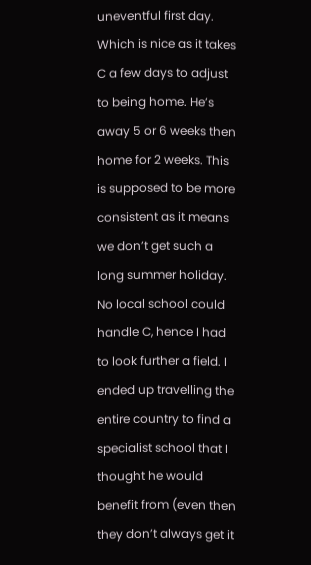uneventful first day. Which is nice as it takes C a few days to adjust to being home. He’s away 5 or 6 weeks then home for 2 weeks. This is supposed to be more consistent as it means we don’t get such a long summer holiday. No local school could handle C, hence I had to look further a field. I ended up travelling the entire country to find a specialist school that I thought he would benefit from (even then they don’t always get it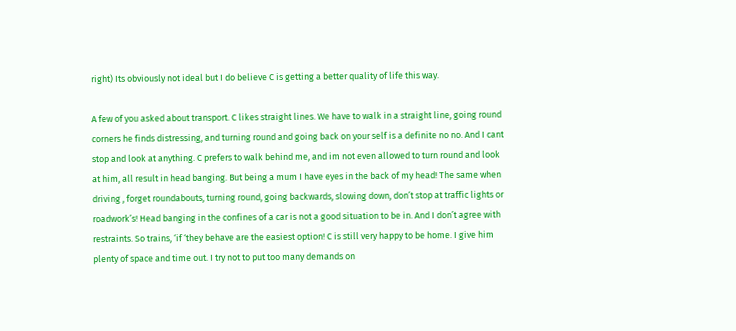right) Its obviously not ideal but I do believe C is getting a better quality of life this way.

A few of you asked about transport. C likes straight lines. We have to walk in a straight line, going round corners he finds distressing, and turning round and going back on your self is a definite no no. And I cant stop and look at anything. C prefers to walk behind me, and im not even allowed to turn round and look at him, all result in head banging. But being a mum I have eyes in the back of my head! The same when driving , forget roundabouts, turning round, going backwards, slowing down, don’t stop at traffic lights or roadwork’s! Head banging in the confines of a car is not a good situation to be in. And I don’t agree with restraints. So trains, ‘if ‘they behave are the easiest option! C is still very happy to be home. I give him plenty of space and time out. I try not to put too many demands on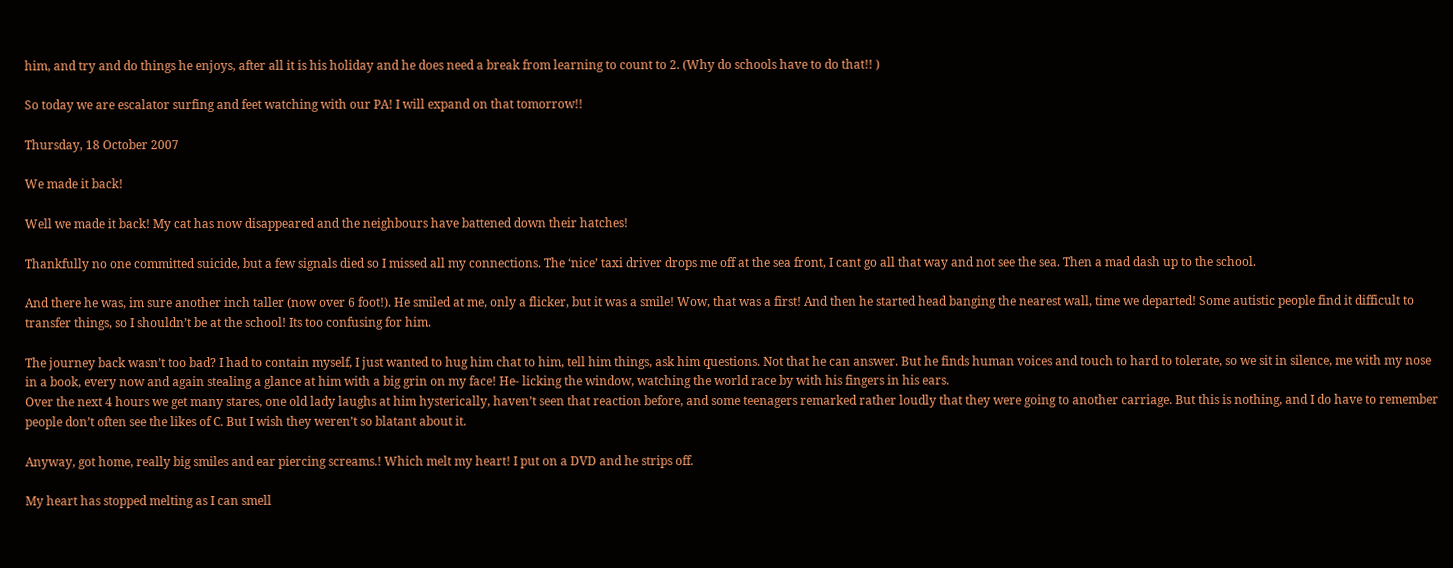him, and try and do things he enjoys, after all it is his holiday and he does need a break from learning to count to 2. (Why do schools have to do that!! )

So today we are escalator surfing and feet watching with our PA! I will expand on that tomorrow!!

Thursday, 18 October 2007

We made it back!

Well we made it back! My cat has now disappeared and the neighbours have battened down their hatches!

Thankfully no one committed suicide, but a few signals died so I missed all my connections. The ‘nice’ taxi driver drops me off at the sea front, I cant go all that way and not see the sea. Then a mad dash up to the school.

And there he was, im sure another inch taller (now over 6 foot!). He smiled at me, only a flicker, but it was a smile! Wow, that was a first! And then he started head banging the nearest wall, time we departed! Some autistic people find it difficult to transfer things, so I shouldn’t be at the school! Its too confusing for him.

The journey back wasn’t too bad? I had to contain myself, I just wanted to hug him chat to him, tell him things, ask him questions. Not that he can answer. But he finds human voices and touch to hard to tolerate, so we sit in silence, me with my nose in a book, every now and again stealing a glance at him with a big grin on my face! He- licking the window, watching the world race by with his fingers in his ears.
Over the next 4 hours we get many stares, one old lady laughs at him hysterically, haven’t seen that reaction before, and some teenagers remarked rather loudly that they were going to another carriage. But this is nothing, and I do have to remember people don’t often see the likes of C. But I wish they weren’t so blatant about it.

Anyway, got home, really big smiles and ear piercing screams.! Which melt my heart! I put on a DVD and he strips off.

My heart has stopped melting as I can smell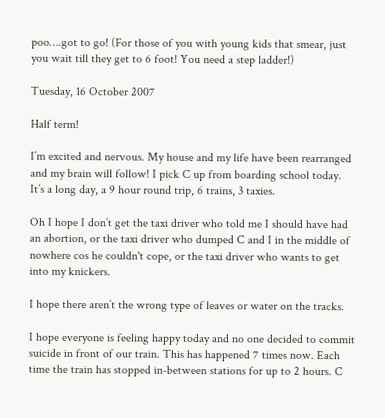poo….got to go! (For those of you with young kids that smear, just you wait till they get to 6 foot! You need a step ladder!)

Tuesday, 16 October 2007

Half term!

I’m excited and nervous. My house and my life have been rearranged and my brain will follow! I pick C up from boarding school today.
It’s a long day, a 9 hour round trip, 6 trains, 3 taxies.

Oh I hope I don’t get the taxi driver who told me I should have had an abortion, or the taxi driver who dumped C and I in the middle of nowhere cos he couldn't cope, or the taxi driver who wants to get into my knickers.

I hope there aren’t the wrong type of leaves or water on the tracks.

I hope everyone is feeling happy today and no one decided to commit suicide in front of our train. This has happened 7 times now. Each time the train has stopped in-between stations for up to 2 hours. C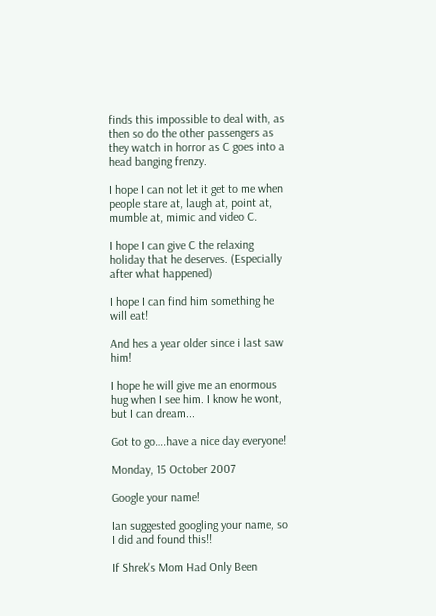finds this impossible to deal with, as then so do the other passengers as they watch in horror as C goes into a head banging frenzy.

I hope I can not let it get to me when people stare at, laugh at, point at, mumble at, mimic and video C.

I hope I can give C the relaxing holiday that he deserves. (Especially after what happened)

I hope I can find him something he will eat!

And hes a year older since i last saw him!

I hope he will give me an enormous hug when I see him. I know he wont, but I can dream...

Got to go….have a nice day everyone!

Monday, 15 October 2007

Google your name!

Ian suggested googling your name, so I did and found this!!

If Shrek's Mom Had Only Been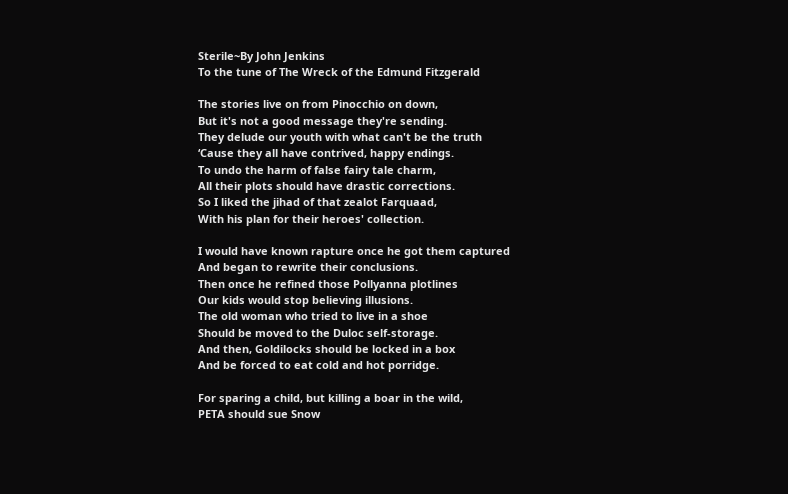Sterile~By John Jenkins
To the tune of The Wreck of the Edmund Fitzgerald

The stories live on from Pinocchio on down,
But it's not a good message they're sending.
They delude our youth with what can't be the truth
‘Cause they all have contrived, happy endings.
To undo the harm of false fairy tale charm,
All their plots should have drastic corrections.
So I liked the jihad of that zealot Farquaad,
With his plan for their heroes' collection.

I would have known rapture once he got them captured
And began to rewrite their conclusions.
Then once he refined those Pollyanna plotlines
Our kids would stop believing illusions.
The old woman who tried to live in a shoe
Should be moved to the Duloc self-storage.
And then, Goldilocks should be locked in a box
And be forced to eat cold and hot porridge.

For sparing a child, but killing a boar in the wild,
PETA should sue Snow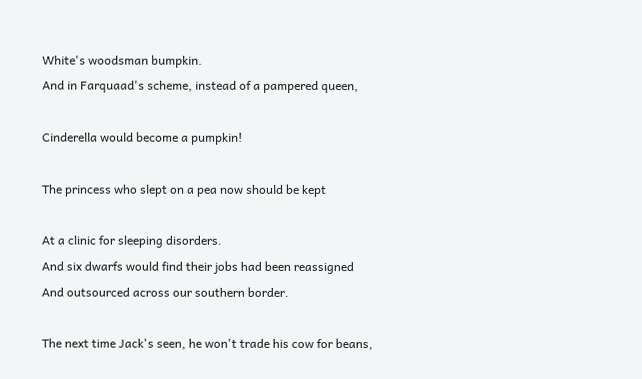White's woodsman bumpkin.
And in Farquaad's scheme, instead of a pampered queen,

Cinderella would become a pumpkin!

The princess who slept on a pea now should be kept

At a clinic for sleeping disorders.
And six dwarfs would find their jobs had been reassigned
And outsourced across our southern border.

The next time Jack's seen, he won't trade his cow for beans,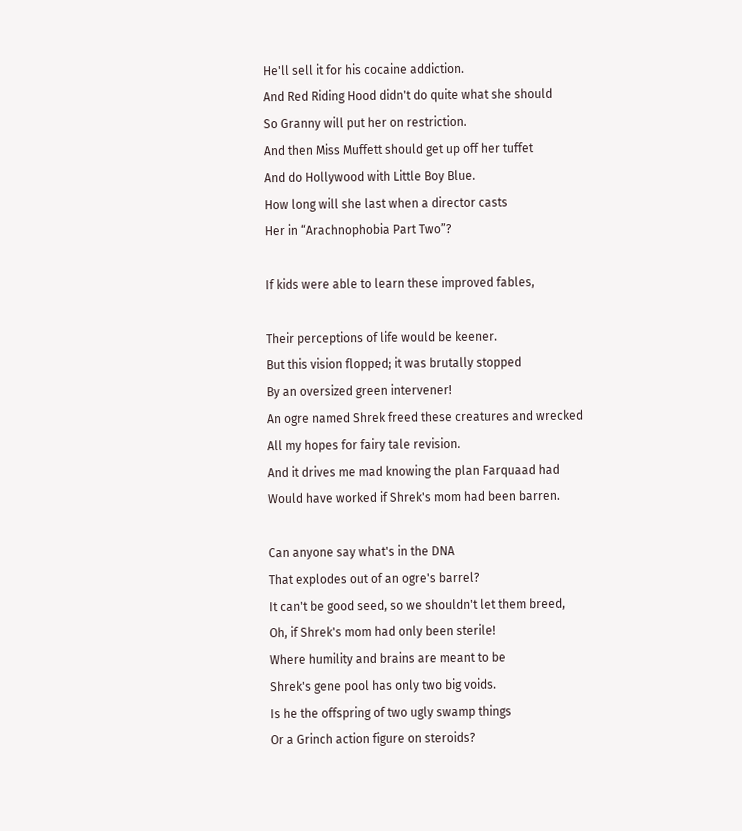He'll sell it for his cocaine addiction.
And Red Riding Hood didn't do quite what she should
So Granny will put her on restriction.
And then Miss Muffett should get up off her tuffet
And do Hollywood with Little Boy Blue.
How long will she last when a director casts
Her in “Arachnophobia Part Two”?

If kids were able to learn these improved fables,

Their perceptions of life would be keener.
But this vision flopped; it was brutally stopped
By an oversized green intervener!
An ogre named Shrek freed these creatures and wrecked
All my hopes for fairy tale revision.
And it drives me mad knowing the plan Farquaad had
Would have worked if Shrek's mom had been barren.

Can anyone say what's in the DNA
That explodes out of an ogre's barrel?
It can't be good seed, so we shouldn't let them breed,
Oh, if Shrek's mom had only been sterile!
Where humility and brains are meant to be
Shrek's gene pool has only two big voids.
Is he the offspring of two ugly swamp things
Or a Grinch action figure on steroids?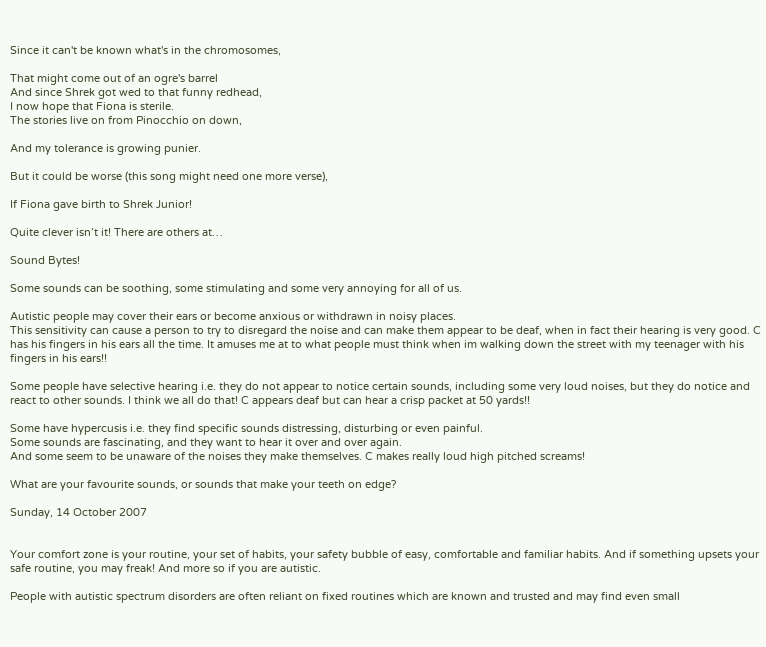Since it can't be known what's in the chromosomes,

That might come out of an ogre's barrel
And since Shrek got wed to that funny redhead,
I now hope that Fiona is sterile.
The stories live on from Pinocchio on down,

And my tolerance is growing punier.

But it could be worse (this song might need one more verse),

If Fiona gave birth to Shrek Junior!

Quite clever isn’t it! There are others at…

Sound Bytes!

Some sounds can be soothing, some stimulating and some very annoying for all of us.

Autistic people may cover their ears or become anxious or withdrawn in noisy places.
This sensitivity can cause a person to try to disregard the noise and can make them appear to be deaf, when in fact their hearing is very good. C has his fingers in his ears all the time. It amuses me at to what people must think when im walking down the street with my teenager with his fingers in his ears!!

Some people have selective hearing i.e. they do not appear to notice certain sounds, including some very loud noises, but they do notice and react to other sounds. I think we all do that! C appears deaf but can hear a crisp packet at 50 yards!!

Some have hypercusis i.e. they find specific sounds distressing, disturbing or even painful.
Some sounds are fascinating, and they want to hear it over and over again.
And some seem to be unaware of the noises they make themselves. C makes really loud high pitched screams!

What are your favourite sounds, or sounds that make your teeth on edge?

Sunday, 14 October 2007


Your comfort zone is your routine, your set of habits, your safety bubble of easy, comfortable and familiar habits. And if something upsets your safe routine, you may freak! And more so if you are autistic.

People with autistic spectrum disorders are often reliant on fixed routines which are known and trusted and may find even small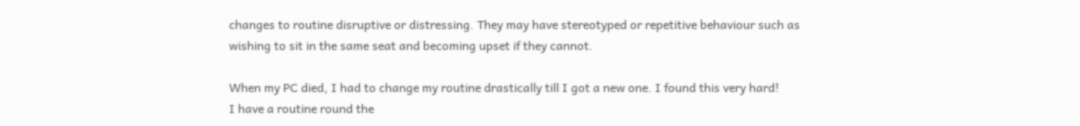changes to routine disruptive or distressing. They may have stereotyped or repetitive behaviour such as wishing to sit in the same seat and becoming upset if they cannot.

When my PC died, I had to change my routine drastically till I got a new one. I found this very hard!
I have a routine round the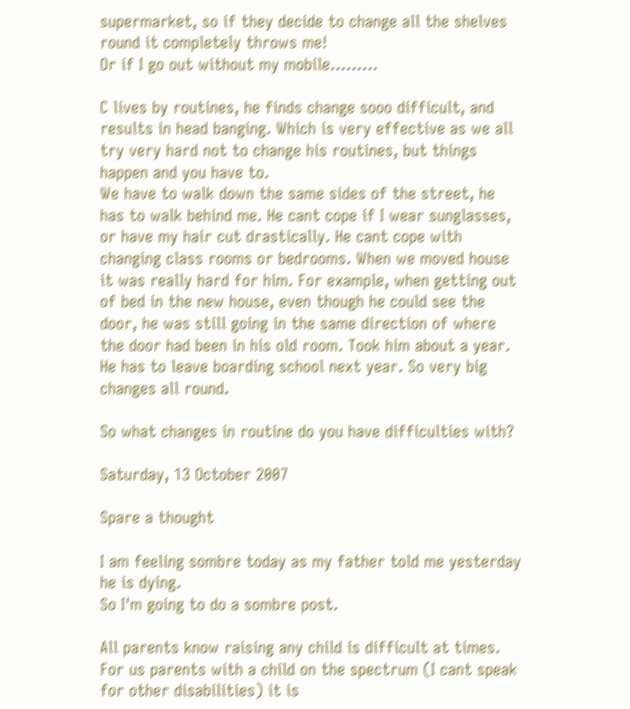supermarket, so if they decide to change all the shelves round it completely throws me!
Or if I go out without my mobile………

C lives by routines, he finds change sooo difficult, and results in head banging. Which is very effective as we all try very hard not to change his routines, but things happen and you have to.
We have to walk down the same sides of the street, he has to walk behind me. He cant cope if I wear sunglasses, or have my hair cut drastically. He cant cope with changing class rooms or bedrooms. When we moved house it was really hard for him. For example, when getting out of bed in the new house, even though he could see the door, he was still going in the same direction of where the door had been in his old room. Took him about a year.
He has to leave boarding school next year. So very big changes all round.

So what changes in routine do you have difficulties with?

Saturday, 13 October 2007

Spare a thought

I am feeling sombre today as my father told me yesterday he is dying.
So I'm going to do a sombre post.

All parents know raising any child is difficult at times. For us parents with a child on the spectrum (I cant speak for other disabilities) it is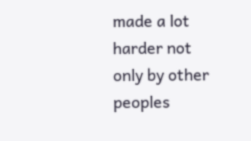made a lot harder not only by other peoples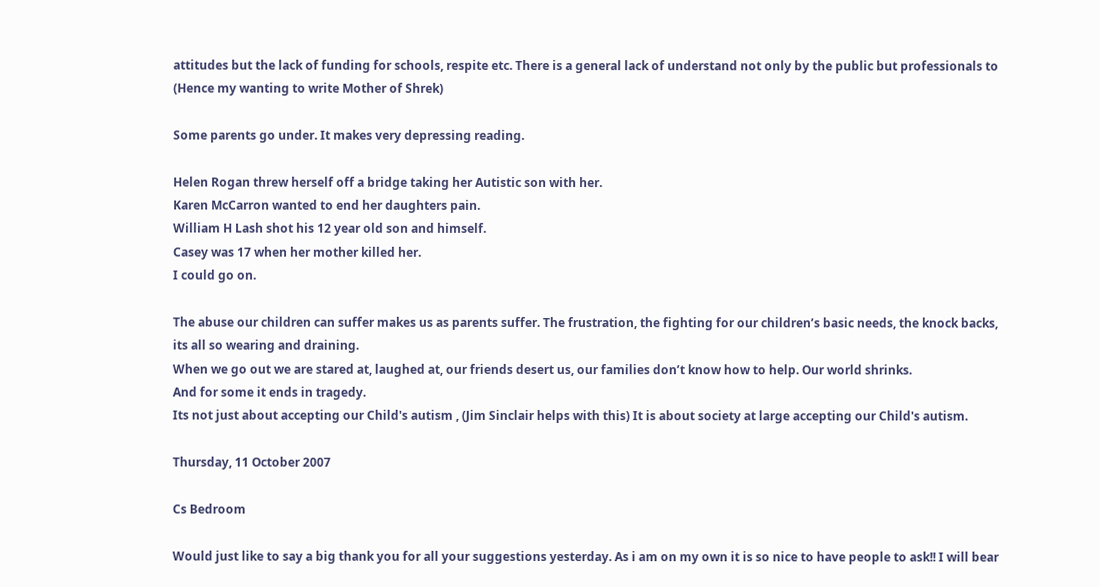attitudes but the lack of funding for schools, respite etc. There is a general lack of understand not only by the public but professionals to (Hence my wanting to write Mother of Shrek)

Some parents go under. It makes very depressing reading.

Helen Rogan threw herself off a bridge taking her Autistic son with her.
Karen McCarron wanted to end her daughters pain.
William H Lash shot his 12 year old son and himself.
Casey was 17 when her mother killed her.
I could go on.

The abuse our children can suffer makes us as parents suffer. The frustration, the fighting for our children’s basic needs, the knock backs, its all so wearing and draining.
When we go out we are stared at, laughed at, our friends desert us, our families don’t know how to help. Our world shrinks.
And for some it ends in tragedy.
Its not just about accepting our Child's autism , (Jim Sinclair helps with this) It is about society at large accepting our Child's autism.

Thursday, 11 October 2007

Cs Bedroom

Would just like to say a big thank you for all your suggestions yesterday. As i am on my own it is so nice to have people to ask!! I will bear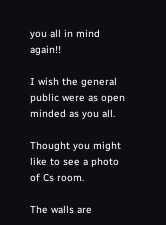you all in mind again!!

I wish the general public were as open minded as you all.

Thought you might like to see a photo of Cs room.

The walls are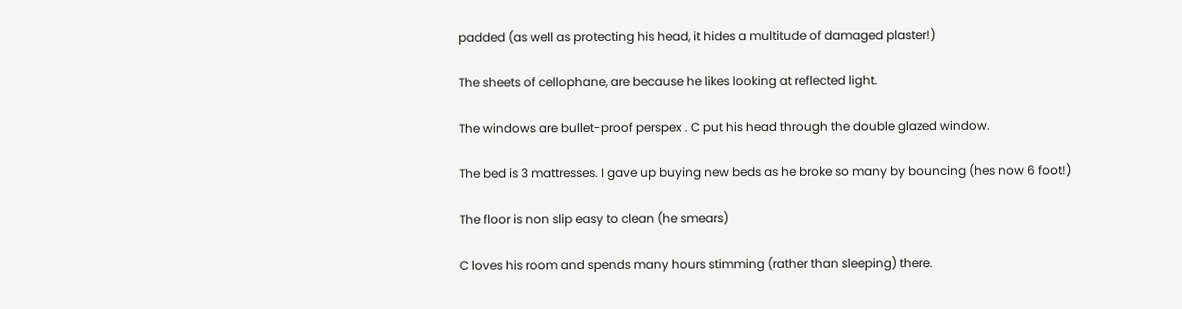padded (as well as protecting his head, it hides a multitude of damaged plaster!)

The sheets of cellophane, are because he likes looking at reflected light.

The windows are bullet-proof perspex . C put his head through the double glazed window.

The bed is 3 mattresses. I gave up buying new beds as he broke so many by bouncing (hes now 6 foot!)

The floor is non slip easy to clean (he smears)

C loves his room and spends many hours stimming (rather than sleeping) there.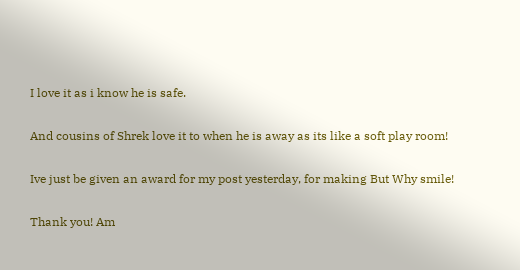I love it as i know he is safe.

And cousins of Shrek love it to when he is away as its like a soft play room!

Ive just be given an award for my post yesterday, for making But Why smile!

Thank you! Am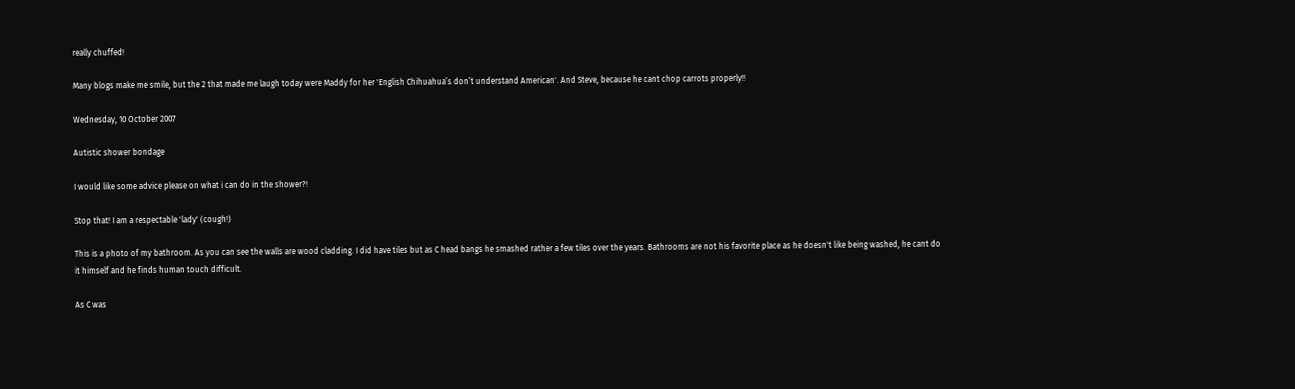really chuffed!

Many blogs make me smile, but the 2 that made me laugh today were Maddy for her 'English Chihuahua’s don’t understand American'. And Steve, because he cant chop carrots properly!!

Wednesday, 10 October 2007

Autistic shower bondage

I would like some advice please on what i can do in the shower?!

Stop that! I am a respectable 'lady' (cough!)

This is a photo of my bathroom. As you can see the walls are wood cladding. I did have tiles but as C head bangs he smashed rather a few tiles over the years. Bathrooms are not his favorite place as he doesn't like being washed, he cant do it himself and he finds human touch difficult.

As C was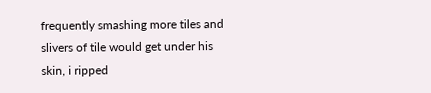frequently smashing more tiles and slivers of tile would get under his skin, i ripped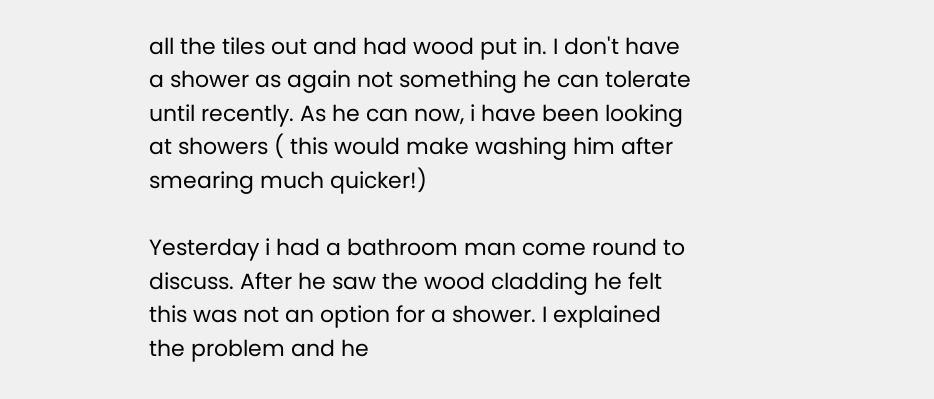all the tiles out and had wood put in. I don't have a shower as again not something he can tolerate until recently. As he can now, i have been looking at showers ( this would make washing him after smearing much quicker!)

Yesterday i had a bathroom man come round to discuss. After he saw the wood cladding he felt this was not an option for a shower. I explained the problem and he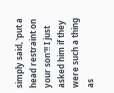simply said, 'put a head restraint on your son'!! I just asked him if they were such a thing as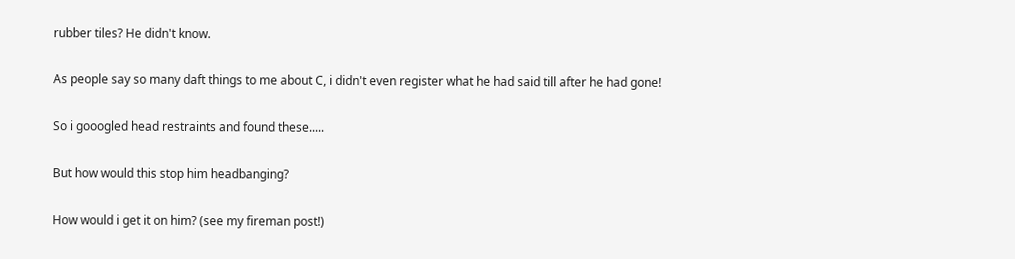rubber tiles? He didn't know.

As people say so many daft things to me about C, i didn't even register what he had said till after he had gone!

So i gooogled head restraints and found these.....

But how would this stop him headbanging?

How would i get it on him? (see my fireman post!)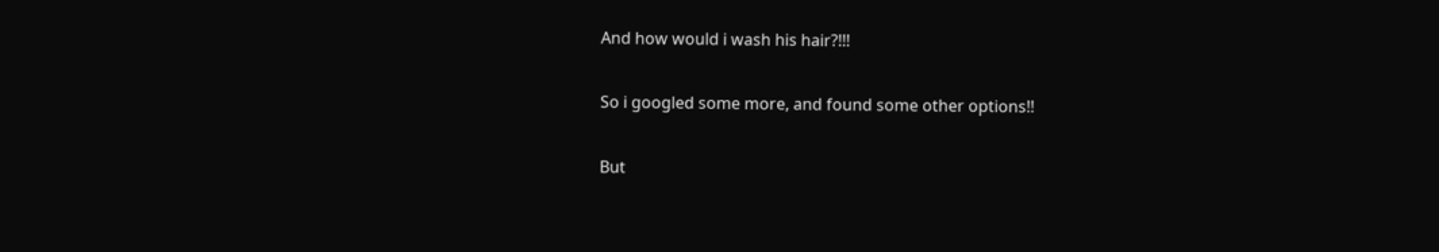And how would i wash his hair?!!!

So i googled some more, and found some other options!!

But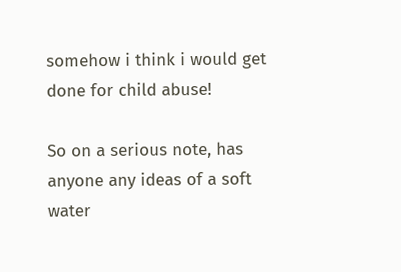somehow i think i would get done for child abuse!

So on a serious note, has anyone any ideas of a soft water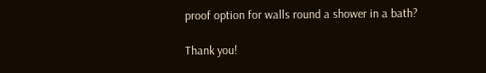proof option for walls round a shower in a bath?

Thank you!